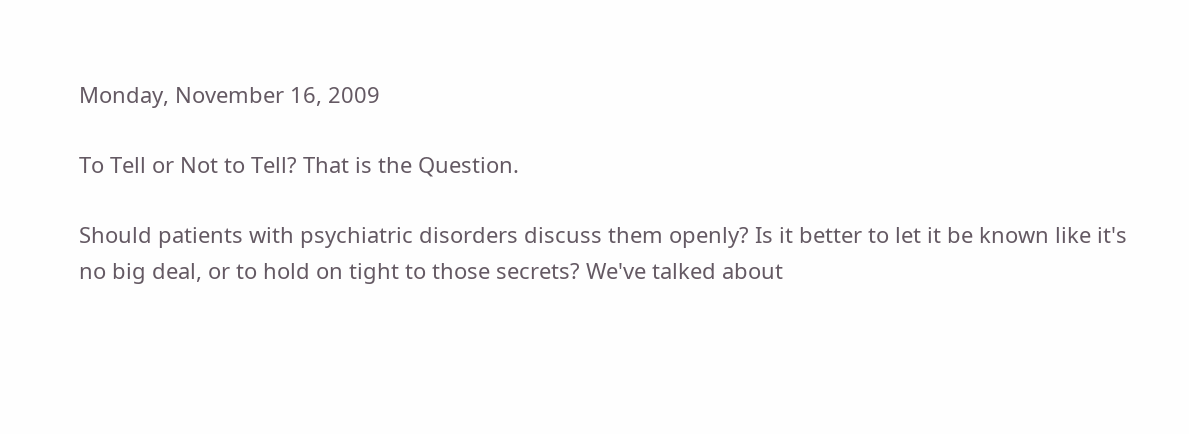Monday, November 16, 2009

To Tell or Not to Tell? That is the Question.

Should patients with psychiatric disorders discuss them openly? Is it better to let it be known like it's no big deal, or to hold on tight to those secrets? We've talked about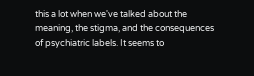this a lot when we've talked about the meaning, the stigma, and the consequences of psychiatric labels. It seems to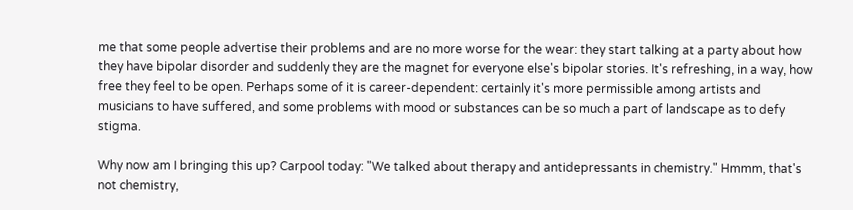me that some people advertise their problems and are no more worse for the wear: they start talking at a party about how they have bipolar disorder and suddenly they are the magnet for everyone else's bipolar stories. It's refreshing, in a way, how free they feel to be open. Perhaps some of it is career-dependent: certainly it's more permissible among artists and musicians to have suffered, and some problems with mood or substances can be so much a part of landscape as to defy stigma.

Why now am I bringing this up? Carpool today: "We talked about therapy and antidepressants in chemistry." Hmmm, that's not chemistry,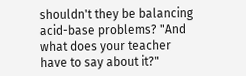shouldn't they be balancing acid-base problems? "And what does your teacher have to say about it?"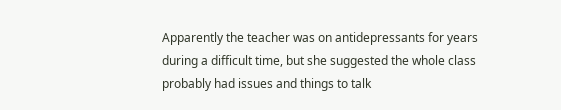Apparently the teacher was on antidepressants for years during a difficult time, but she suggested the whole class probably had issues and things to talk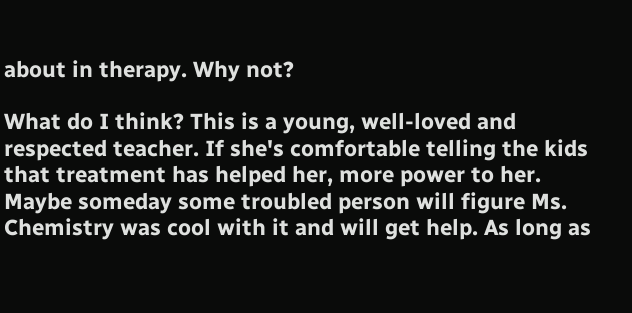about in therapy. Why not?

What do I think? This is a young, well-loved and respected teacher. If she's comfortable telling the kids that treatment has helped her, more power to her. Maybe someday some troubled person will figure Ms. Chemistry was cool with it and will get help. As long as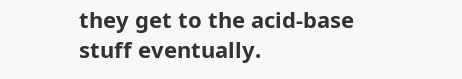they get to the acid-base stuff eventually.